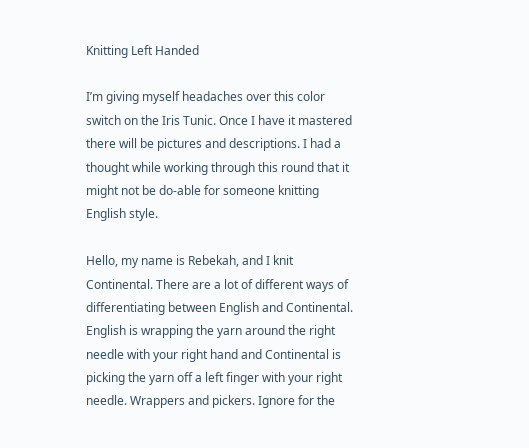Knitting Left Handed

I’m giving myself headaches over this color switch on the Iris Tunic. Once I have it mastered there will be pictures and descriptions. I had a thought while working through this round that it might not be do-able for someone knitting English style.

Hello, my name is Rebekah, and I knit Continental. There are a lot of different ways of differentiating between English and Continental. English is wrapping the yarn around the right needle with your right hand and Continental is picking the yarn off a left finger with your right needle. Wrappers and pickers. Ignore for the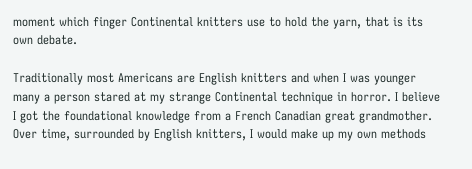moment which finger Continental knitters use to hold the yarn, that is its own debate.

Traditionally most Americans are English knitters and when I was younger many a person stared at my strange Continental technique in horror. I believe I got the foundational knowledge from a French Canadian great grandmother. Over time, surrounded by English knitters, I would make up my own methods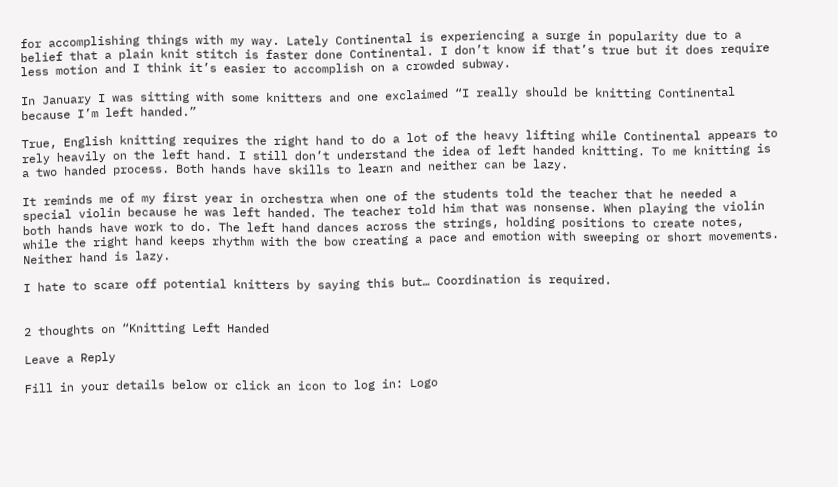for accomplishing things with my way. Lately Continental is experiencing a surge in popularity due to a belief that a plain knit stitch is faster done Continental. I don’t know if that’s true but it does require less motion and I think it’s easier to accomplish on a crowded subway.

In January I was sitting with some knitters and one exclaimed “I really should be knitting Continental because I’m left handed.”

True, English knitting requires the right hand to do a lot of the heavy lifting while Continental appears to rely heavily on the left hand. I still don’t understand the idea of left handed knitting. To me knitting is a two handed process. Both hands have skills to learn and neither can be lazy.

It reminds me of my first year in orchestra when one of the students told the teacher that he needed a special violin because he was left handed. The teacher told him that was nonsense. When playing the violin both hands have work to do. The left hand dances across the strings, holding positions to create notes, while the right hand keeps rhythm with the bow creating a pace and emotion with sweeping or short movements. Neither hand is lazy.

I hate to scare off potential knitters by saying this but… Coordination is required.


2 thoughts on “Knitting Left Handed

Leave a Reply

Fill in your details below or click an icon to log in: Logo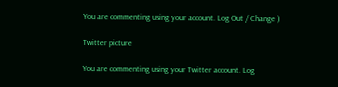You are commenting using your account. Log Out / Change )

Twitter picture

You are commenting using your Twitter account. Log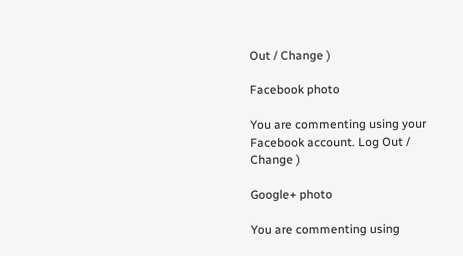Out / Change )

Facebook photo

You are commenting using your Facebook account. Log Out / Change )

Google+ photo

You are commenting using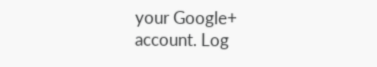your Google+ account. Log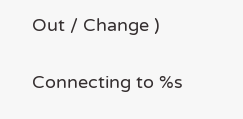Out / Change )

Connecting to %s